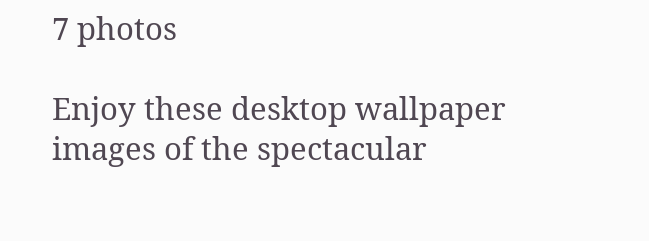7 photos

Enjoy these desktop wallpaper images of the spectacular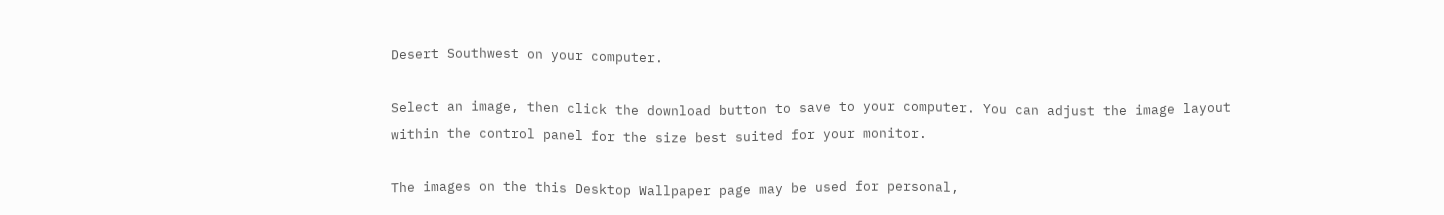Desert Southwest on your computer.

Select an image, then click the download button to save to your computer. You can adjust the image layout within the control panel for the size best suited for your monitor.

The images on the this Desktop Wallpaper page may be used for personal,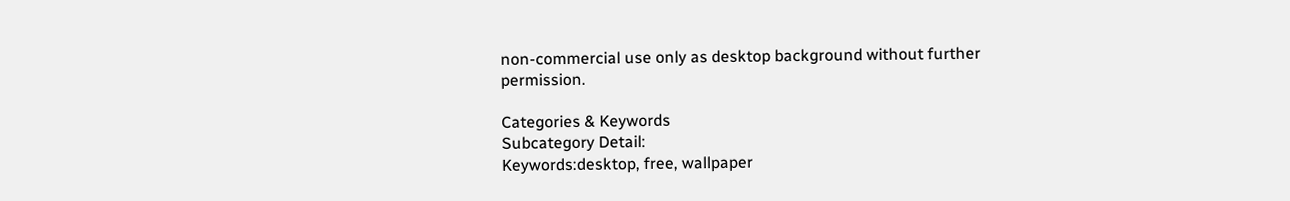non-commercial use only as desktop background without further permission.

Categories & Keywords
Subcategory Detail:
Keywords:desktop, free, wallpaper